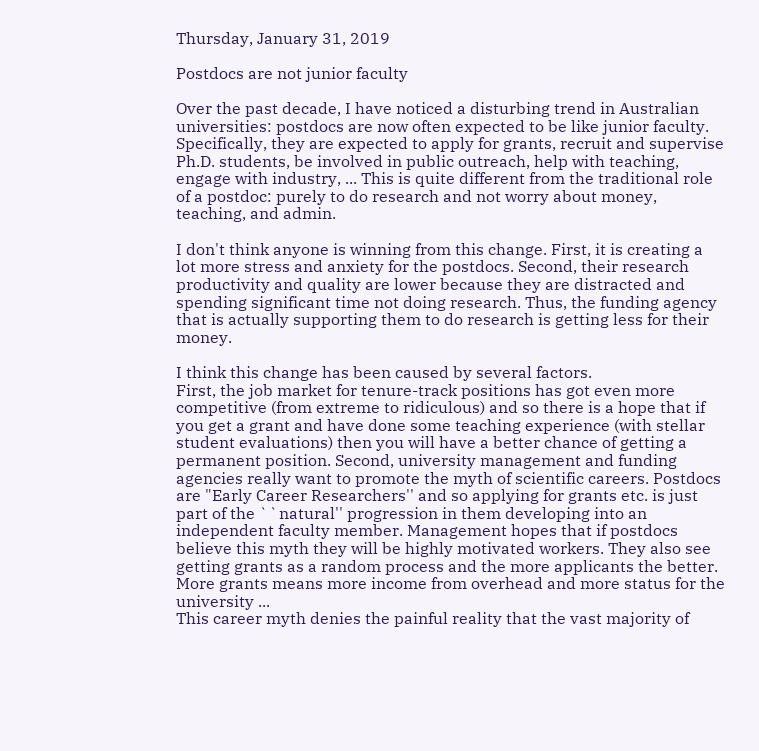Thursday, January 31, 2019

Postdocs are not junior faculty

Over the past decade, I have noticed a disturbing trend in Australian universities: postdocs are now often expected to be like junior faculty. Specifically, they are expected to apply for grants, recruit and supervise Ph.D. students, be involved in public outreach, help with teaching, engage with industry, ... This is quite different from the traditional role of a postdoc: purely to do research and not worry about money, teaching, and admin.

I don't think anyone is winning from this change. First, it is creating a lot more stress and anxiety for the postdocs. Second, their research productivity and quality are lower because they are distracted and spending significant time not doing research. Thus, the funding agency that is actually supporting them to do research is getting less for their money.

I think this change has been caused by several factors.
First, the job market for tenure-track positions has got even more competitive (from extreme to ridiculous) and so there is a hope that if you get a grant and have done some teaching experience (with stellar student evaluations) then you will have a better chance of getting a permanent position. Second, university management and funding agencies really want to promote the myth of scientific careers. Postdocs are "Early Career Researchers'' and so applying for grants etc. is just part of the ``natural'' progression in them developing into an independent faculty member. Management hopes that if postdocs believe this myth they will be highly motivated workers. They also see getting grants as a random process and the more applicants the better. More grants means more income from overhead and more status for the university ...
This career myth denies the painful reality that the vast majority of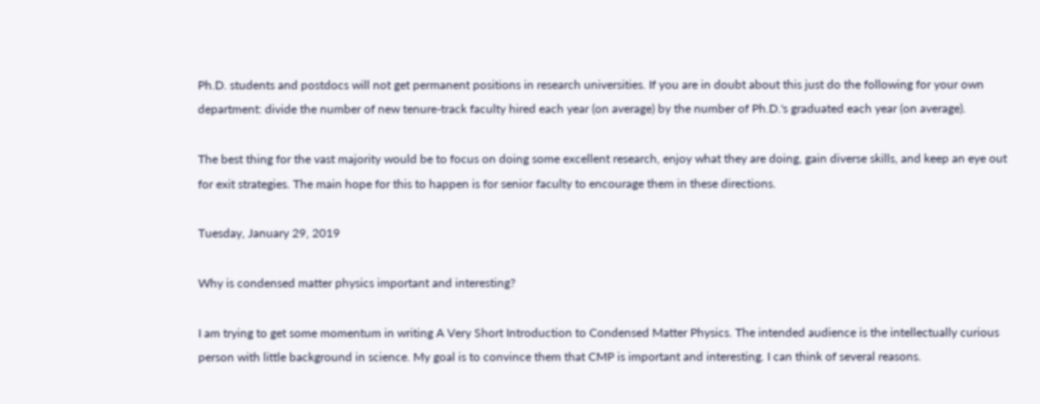Ph.D. students and postdocs will not get permanent positions in research universities. If you are in doubt about this just do the following for your own department: divide the number of new tenure-track faculty hired each year (on average) by the number of Ph.D.'s graduated each year (on average).

The best thing for the vast majority would be to focus on doing some excellent research, enjoy what they are doing, gain diverse skills, and keep an eye out for exit strategies. The main hope for this to happen is for senior faculty to encourage them in these directions.

Tuesday, January 29, 2019

Why is condensed matter physics important and interesting?

I am trying to get some momentum in writing A Very Short Introduction to Condensed Matter Physics. The intended audience is the intellectually curious person with little background in science. My goal is to convince them that CMP is important and interesting. I can think of several reasons.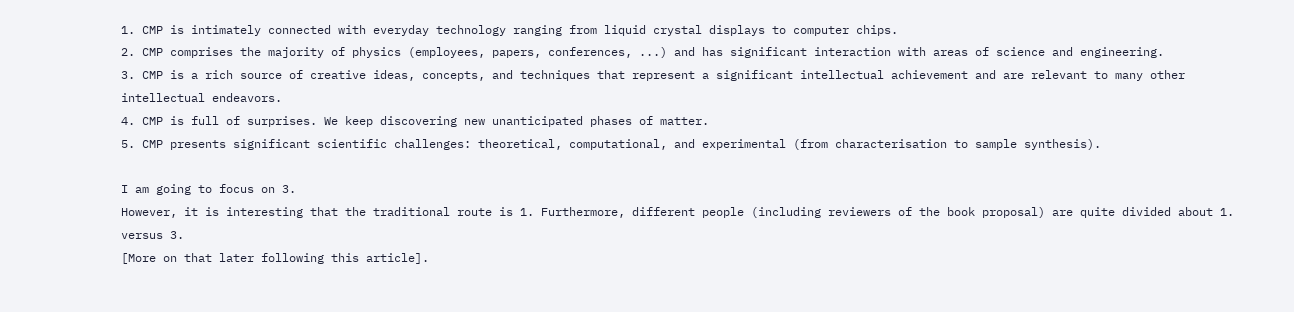1. CMP is intimately connected with everyday technology ranging from liquid crystal displays to computer chips.
2. CMP comprises the majority of physics (employees, papers, conferences, ...) and has significant interaction with areas of science and engineering.
3. CMP is a rich source of creative ideas, concepts, and techniques that represent a significant intellectual achievement and are relevant to many other intellectual endeavors.
4. CMP is full of surprises. We keep discovering new unanticipated phases of matter.
5. CMP presents significant scientific challenges: theoretical, computational, and experimental (from characterisation to sample synthesis).

I am going to focus on 3.
However, it is interesting that the traditional route is 1. Furthermore, different people (including reviewers of the book proposal) are quite divided about 1. versus 3.
[More on that later following this article].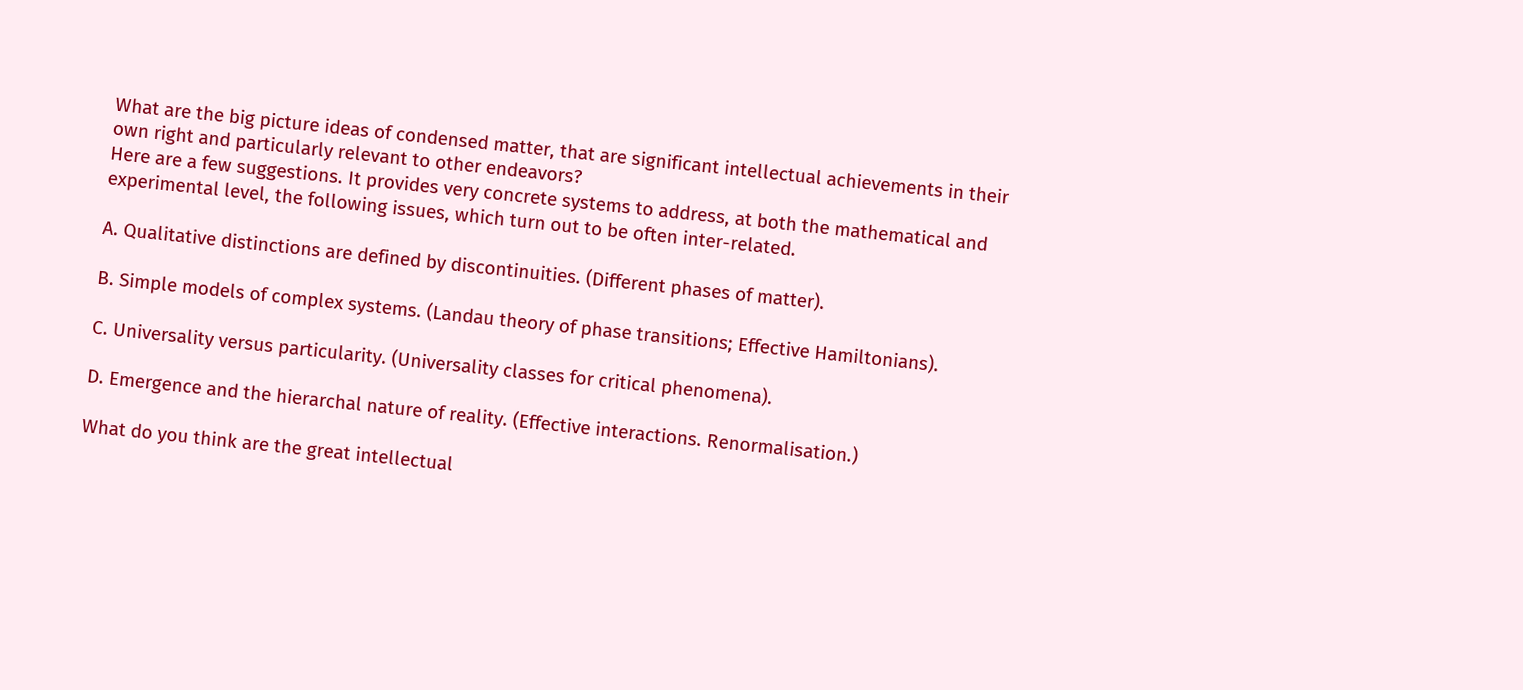What are the big picture ideas of condensed matter, that are significant intellectual achievements in their own right and particularly relevant to other endeavors?
Here are a few suggestions. It provides very concrete systems to address, at both the mathematical and experimental level, the following issues, which turn out to be often inter-related.

A. Qualitative distinctions are defined by discontinuities. (Different phases of matter).

B. Simple models of complex systems. (Landau theory of phase transitions; Effective Hamiltonians).

C. Universality versus particularity. (Universality classes for critical phenomena).

D. Emergence and the hierarchal nature of reality. (Effective interactions. Renormalisation.)

What do you think are the great intellectual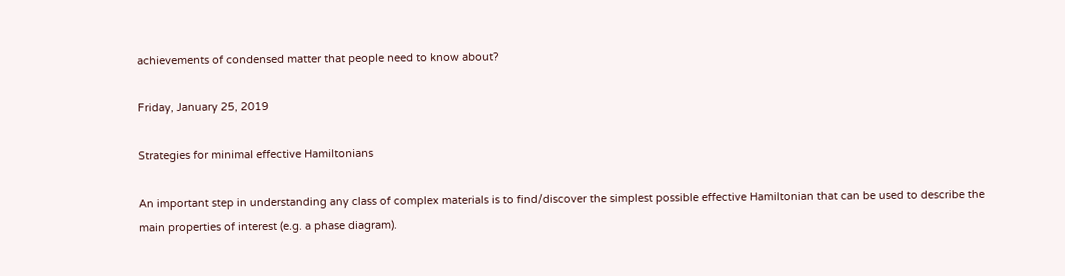achievements of condensed matter that people need to know about?

Friday, January 25, 2019

Strategies for minimal effective Hamiltonians

An important step in understanding any class of complex materials is to find/discover the simplest possible effective Hamiltonian that can be used to describe the main properties of interest (e.g. a phase diagram).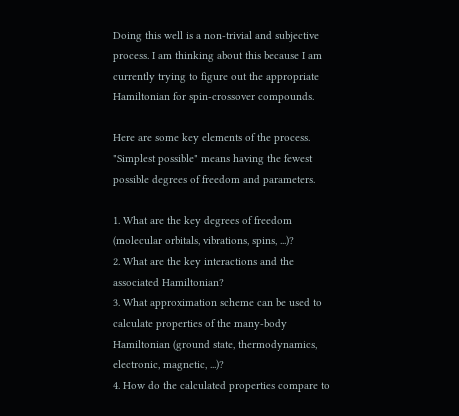Doing this well is a non-trivial and subjective process. I am thinking about this because I am currently trying to figure out the appropriate Hamiltonian for spin-crossover compounds.

Here are some key elements of the process.
"Simplest possible" means having the fewest possible degrees of freedom and parameters.

1. What are the key degrees of freedom (molecular orbitals, vibrations, spins, ...)?
2. What are the key interactions and the associated Hamiltonian?
3. What approximation scheme can be used to calculate properties of the many-body Hamiltonian (ground state, thermodynamics, electronic, magnetic, ...)?
4. How do the calculated properties compare to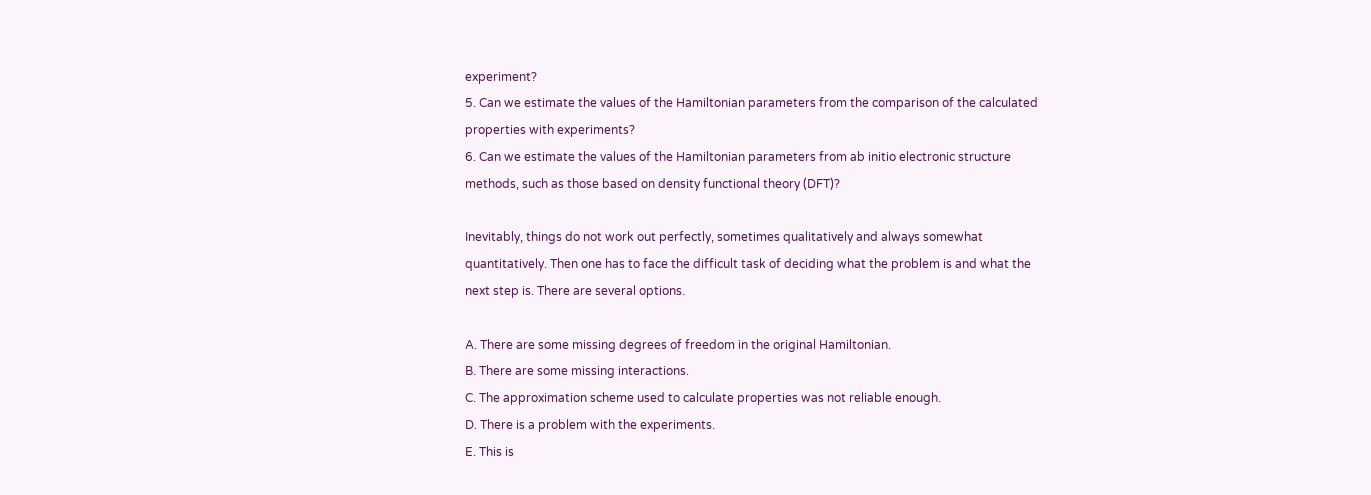experiment?
5. Can we estimate the values of the Hamiltonian parameters from the comparison of the calculated properties with experiments?
6. Can we estimate the values of the Hamiltonian parameters from ab initio electronic structure methods, such as those based on density functional theory (DFT)?

Inevitably, things do not work out perfectly, sometimes qualitatively and always somewhat quantitatively. Then one has to face the difficult task of deciding what the problem is and what the next step is. There are several options.

A. There are some missing degrees of freedom in the original Hamiltonian.
B. There are some missing interactions.
C. The approximation scheme used to calculate properties was not reliable enough.
D. There is a problem with the experiments.
E. This is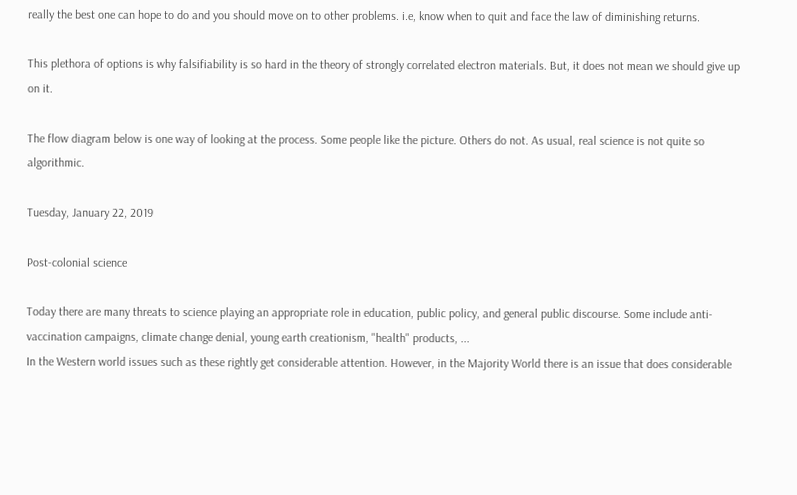really the best one can hope to do and you should move on to other problems. i.e, know when to quit and face the law of diminishing returns.

This plethora of options is why falsifiability is so hard in the theory of strongly correlated electron materials. But, it does not mean we should give up on it.

The flow diagram below is one way of looking at the process. Some people like the picture. Others do not. As usual, real science is not quite so algorithmic.

Tuesday, January 22, 2019

Post-colonial science

Today there are many threats to science playing an appropriate role in education, public policy, and general public discourse. Some include anti-vaccination campaigns, climate change denial, young earth creationism, "health" products, ...
In the Western world issues such as these rightly get considerable attention. However, in the Majority World there is an issue that does considerable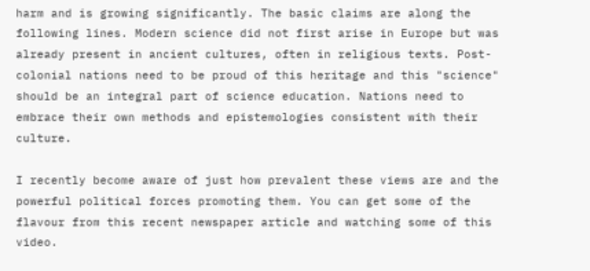harm and is growing significantly. The basic claims are along the following lines. Modern science did not first arise in Europe but was already present in ancient cultures, often in religious texts. Post-colonial nations need to be proud of this heritage and this "science" should be an integral part of science education. Nations need to embrace their own methods and epistemologies consistent with their culture.

I recently become aware of just how prevalent these views are and the powerful political forces promoting them. You can get some of the flavour from this recent newspaper article and watching some of this video.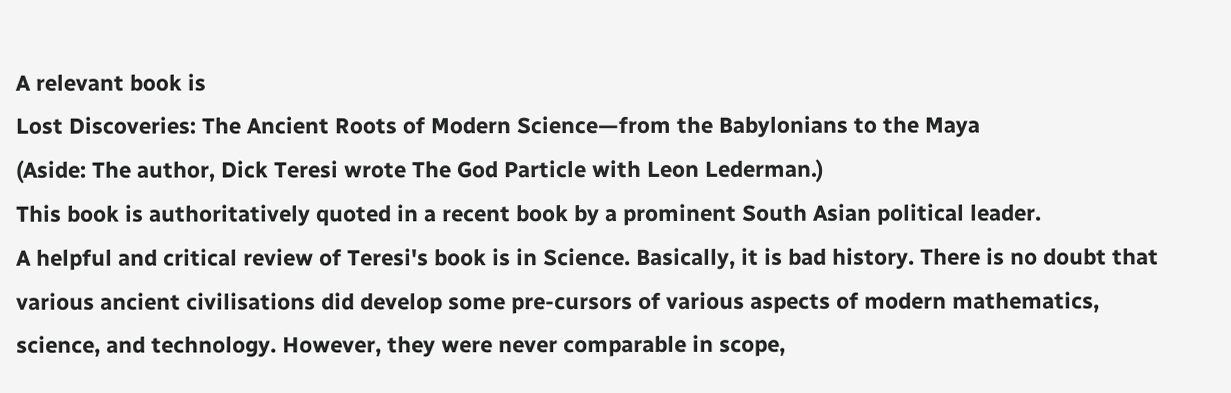A relevant book is
Lost Discoveries: The Ancient Roots of Modern Science—from the Babylonians to the Maya
(Aside: The author, Dick Teresi wrote The God Particle with Leon Lederman.)
This book is authoritatively quoted in a recent book by a prominent South Asian political leader.
A helpful and critical review of Teresi's book is in Science. Basically, it is bad history. There is no doubt that various ancient civilisations did develop some pre-cursors of various aspects of modern mathematics, science, and technology. However, they were never comparable in scope,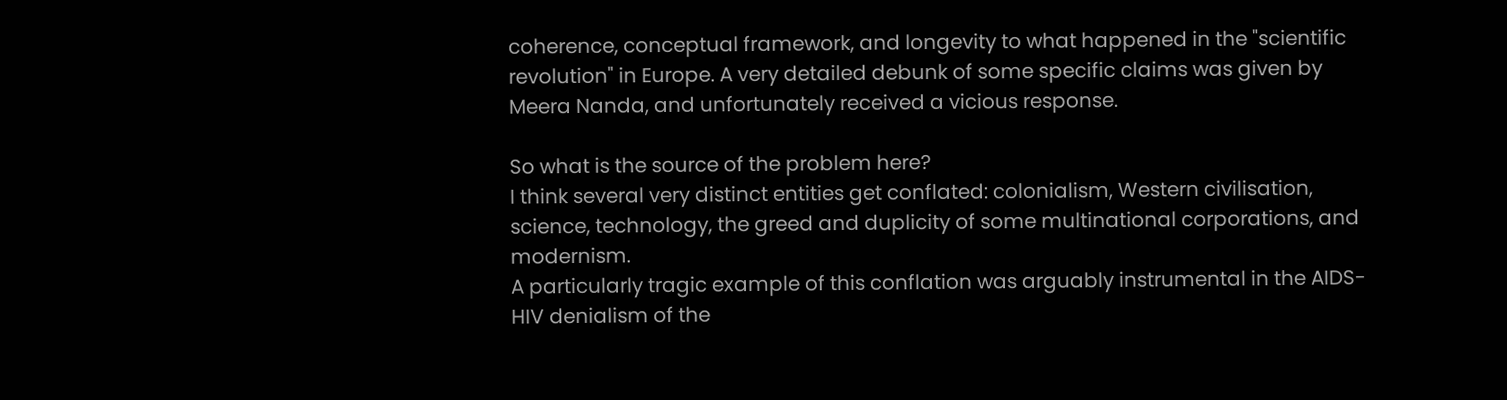coherence, conceptual framework, and longevity to what happened in the "scientific revolution" in Europe. A very detailed debunk of some specific claims was given by Meera Nanda, and unfortunately received a vicious response.

So what is the source of the problem here?
I think several very distinct entities get conflated: colonialism, Western civilisation, science, technology, the greed and duplicity of some multinational corporations, and modernism.
A particularly tragic example of this conflation was arguably instrumental in the AIDS-HIV denialism of the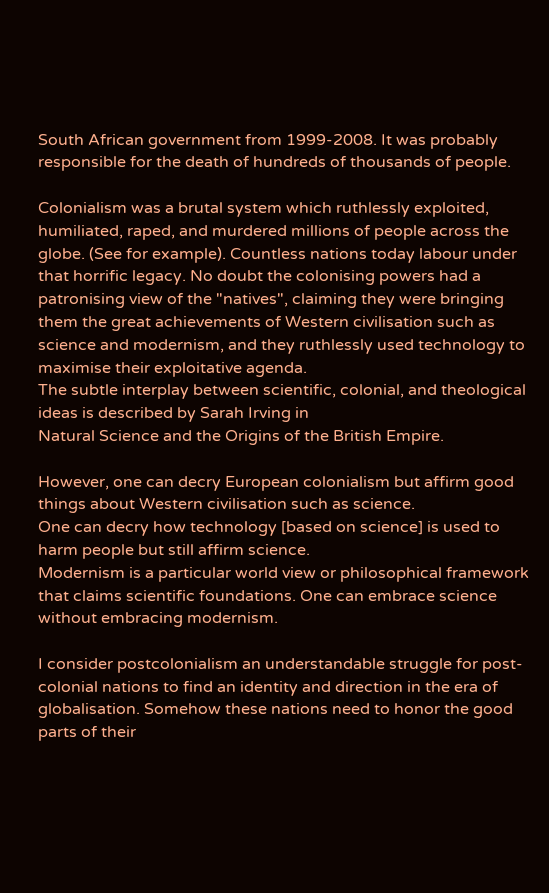South African government from 1999-2008. It was probably responsible for the death of hundreds of thousands of people.

Colonialism was a brutal system which ruthlessly exploited, humiliated, raped, and murdered millions of people across the globe. (See for example). Countless nations today labour under that horrific legacy. No doubt the colonising powers had a patronising view of the "natives", claiming they were bringing them the great achievements of Western civilisation such as science and modernism, and they ruthlessly used technology to maximise their exploitative agenda.
The subtle interplay between scientific, colonial, and theological ideas is described by Sarah Irving in
Natural Science and the Origins of the British Empire.

However, one can decry European colonialism but affirm good things about Western civilisation such as science.
One can decry how technology [based on science] is used to harm people but still affirm science.
Modernism is a particular world view or philosophical framework that claims scientific foundations. One can embrace science without embracing modernism.

I consider postcolonialism an understandable struggle for post-colonial nations to find an identity and direction in the era of globalisation. Somehow these nations need to honor the good parts of their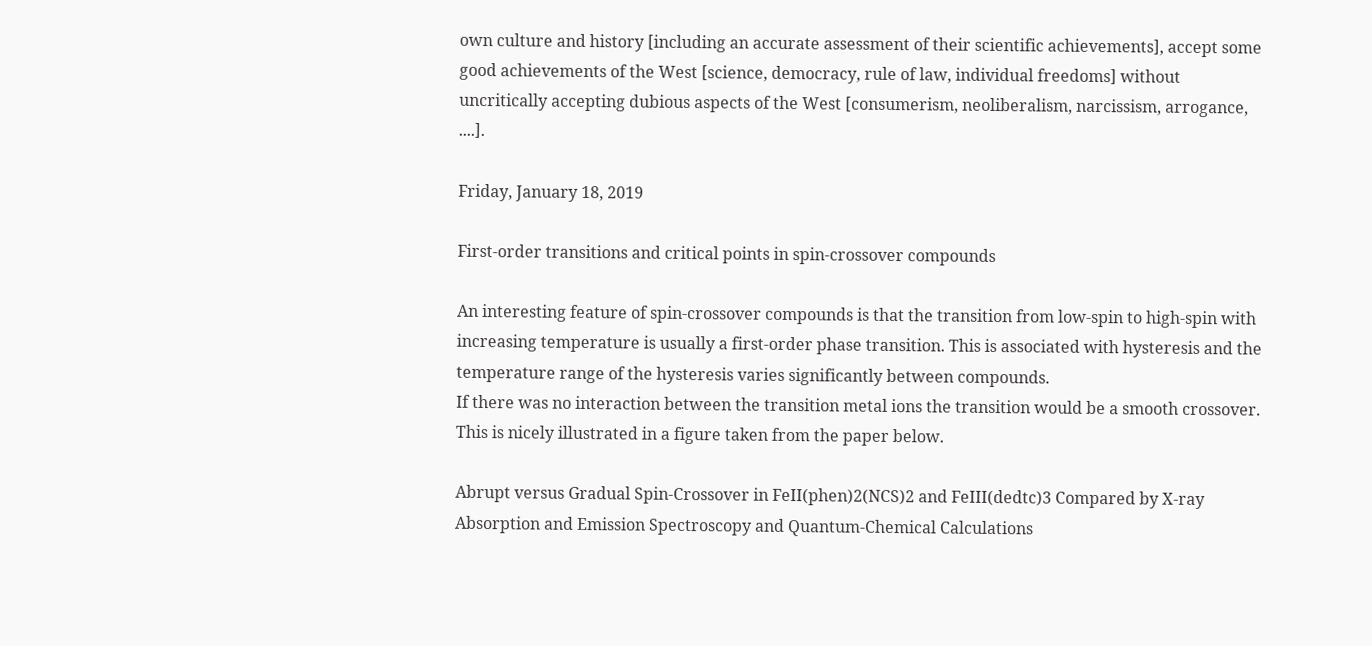own culture and history [including an accurate assessment of their scientific achievements], accept some good achievements of the West [science, democracy, rule of law, individual freedoms] without uncritically accepting dubious aspects of the West [consumerism, neoliberalism, narcissism, arrogance, ....].

Friday, January 18, 2019

First-order transitions and critical points in spin-crossover compounds

An interesting feature of spin-crossover compounds is that the transition from low-spin to high-spin with increasing temperature is usually a first-order phase transition. This is associated with hysteresis and the temperature range of the hysteresis varies significantly between compounds.
If there was no interaction between the transition metal ions the transition would be a smooth crossover. This is nicely illustrated in a figure taken from the paper below.

Abrupt versus Gradual Spin-Crossover in FeII(phen)2(NCS)2 and FeIII(dedtc)3 Compared by X-ray Absorption and Emission Spectroscopy and Quantum-Chemical Calculations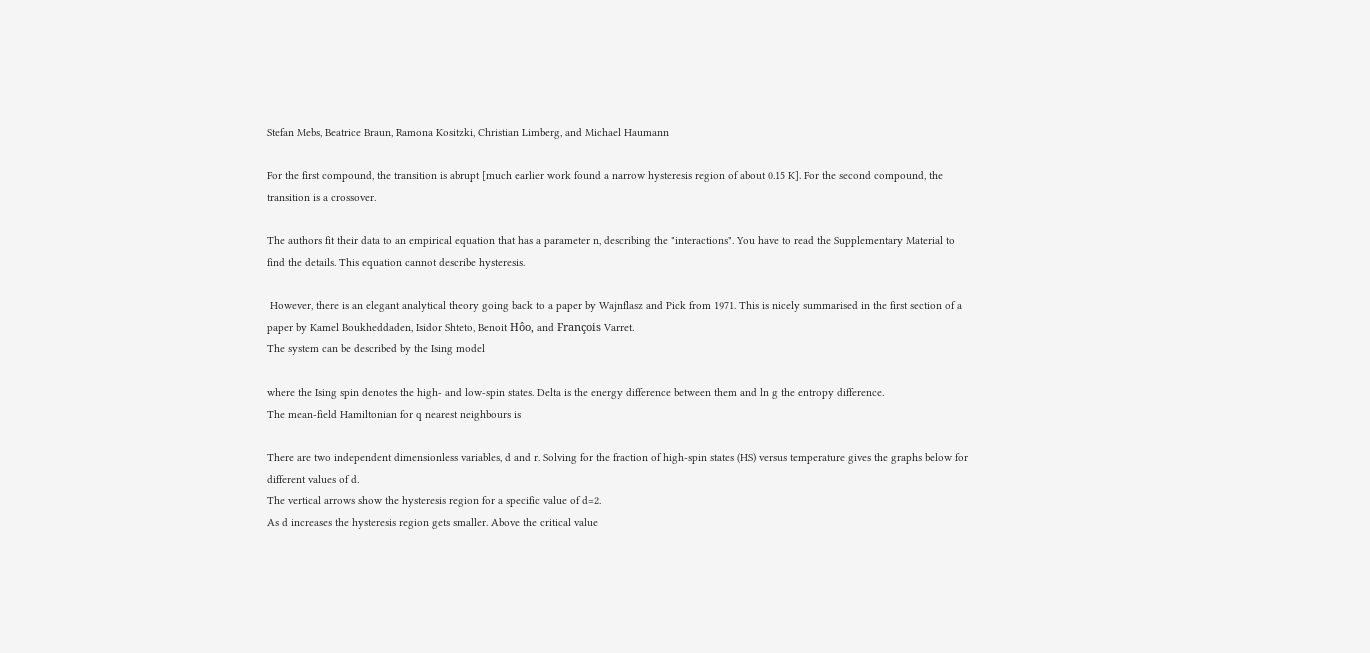Stefan Mebs, Beatrice Braun, Ramona Kositzki, Christian Limberg, and Michael Haumann

For the first compound, the transition is abrupt [much earlier work found a narrow hysteresis region of about 0.15 K]. For the second compound, the transition is a crossover.

The authors fit their data to an empirical equation that has a parameter n, describing the "interactions". You have to read the Supplementary Material to find the details. This equation cannot describe hysteresis.

 However, there is an elegant analytical theory going back to a paper by Wajnflasz and Pick from 1971. This is nicely summarised in the first section of a paper by Kamel Boukheddaden, Isidor Shteto, Benoit Hôo, and François Varret.
The system can be described by the Ising model

where the Ising spin denotes the high- and low-spin states. Delta is the energy difference between them and ln g the entropy difference.
The mean-field Hamiltonian for q nearest neighbours is

There are two independent dimensionless variables, d and r. Solving for the fraction of high-spin states (HS) versus temperature gives the graphs below for different values of d.
The vertical arrows show the hysteresis region for a specific value of d=2.
As d increases the hysteresis region gets smaller. Above the critical value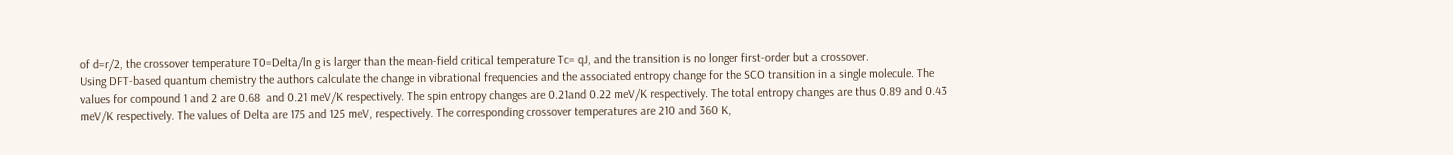of d=r/2, the crossover temperature T0=Delta/ln g is larger than the mean-field critical temperature Tc= qJ, and the transition is no longer first-order but a crossover.
Using DFT-based quantum chemistry the authors calculate the change in vibrational frequencies and the associated entropy change for the SCO transition in a single molecule. The values for compound 1 and 2 are 0.68  and 0.21 meV/K respectively. The spin entropy changes are 0.21and 0.22 meV/K respectively. The total entropy changes are thus 0.89 and 0.43 meV/K respectively. The values of Delta are 175 and 125 meV, respectively. The corresponding crossover temperatures are 210 and 360 K,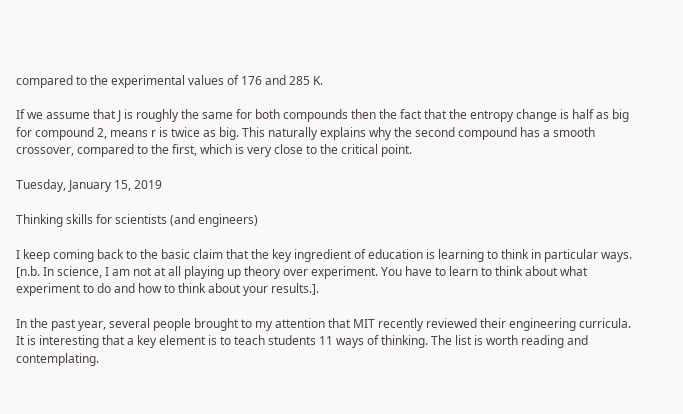compared to the experimental values of 176 and 285 K.

If we assume that J is roughly the same for both compounds then the fact that the entropy change is half as big for compound 2, means r is twice as big. This naturally explains why the second compound has a smooth crossover, compared to the first, which is very close to the critical point.

Tuesday, January 15, 2019

Thinking skills for scientists (and engineers)

I keep coming back to the basic claim that the key ingredient of education is learning to think in particular ways. [n.b. In science, I am not at all playing up theory over experiment. You have to learn to think about what experiment to do and how to think about your results.].

In the past year, several people brought to my attention that MIT recently reviewed their engineering curricula. It is interesting that a key element is to teach students 11 ways of thinking. The list is worth reading and contemplating.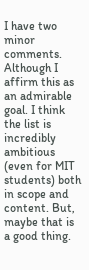I have two minor comments. Although I affirm this as an admirable goal. I think the list is incredibly ambitious (even for MIT students) both in scope and content. But, maybe that is a good thing.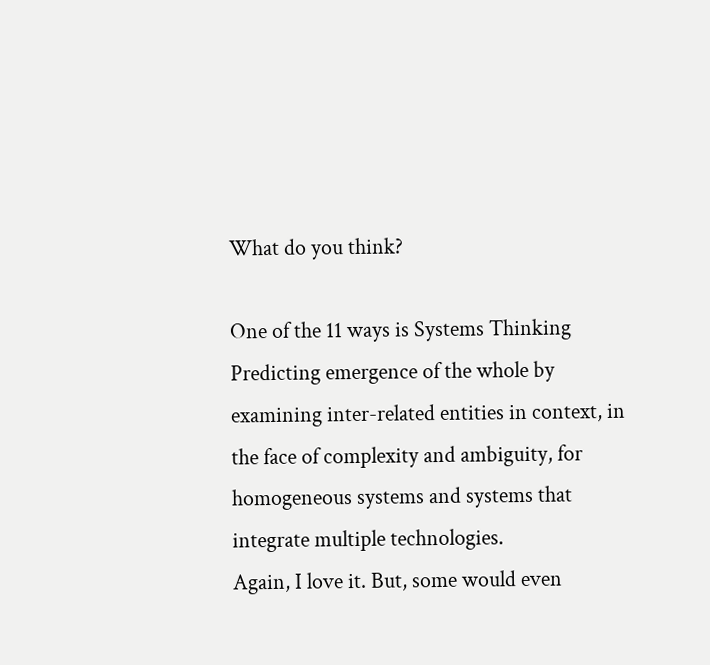What do you think?

One of the 11 ways is Systems Thinking
Predicting emergence of the whole by examining inter-related entities in context, in the face of complexity and ambiguity, for homogeneous systems and systems that integrate multiple technologies.
Again, I love it. But, some would even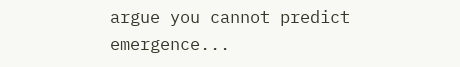argue you cannot predict emergence...